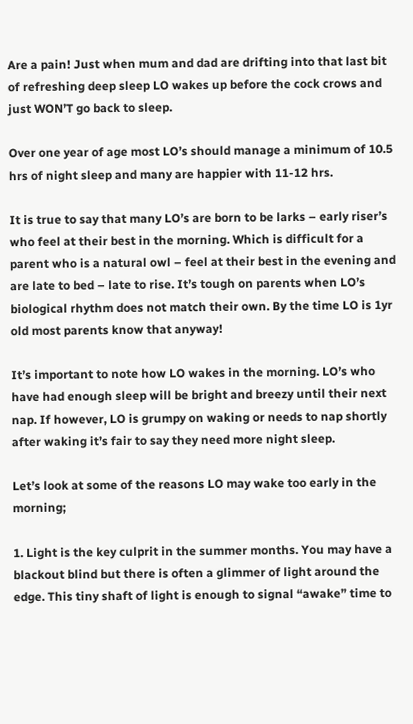Are a pain! Just when mum and dad are drifting into that last bit of refreshing deep sleep LO wakes up before the cock crows and just WON’T go back to sleep.

Over one year of age most LO’s should manage a minimum of 10.5 hrs of night sleep and many are happier with 11-12 hrs.

It is true to say that many LO’s are born to be larks – early riser’s who feel at their best in the morning. Which is difficult for a parent who is a natural owl – feel at their best in the evening and are late to bed – late to rise. It’s tough on parents when LO’s biological rhythm does not match their own. By the time LO is 1yr old most parents know that anyway!

It’s important to note how LO wakes in the morning. LO’s who have had enough sleep will be bright and breezy until their next nap. If however, LO is grumpy on waking or needs to nap shortly after waking it’s fair to say they need more night sleep.

Let’s look at some of the reasons LO may wake too early in the morning;

1. Light is the key culprit in the summer months. You may have a blackout blind but there is often a glimmer of light around the edge. This tiny shaft of light is enough to signal “awake” time to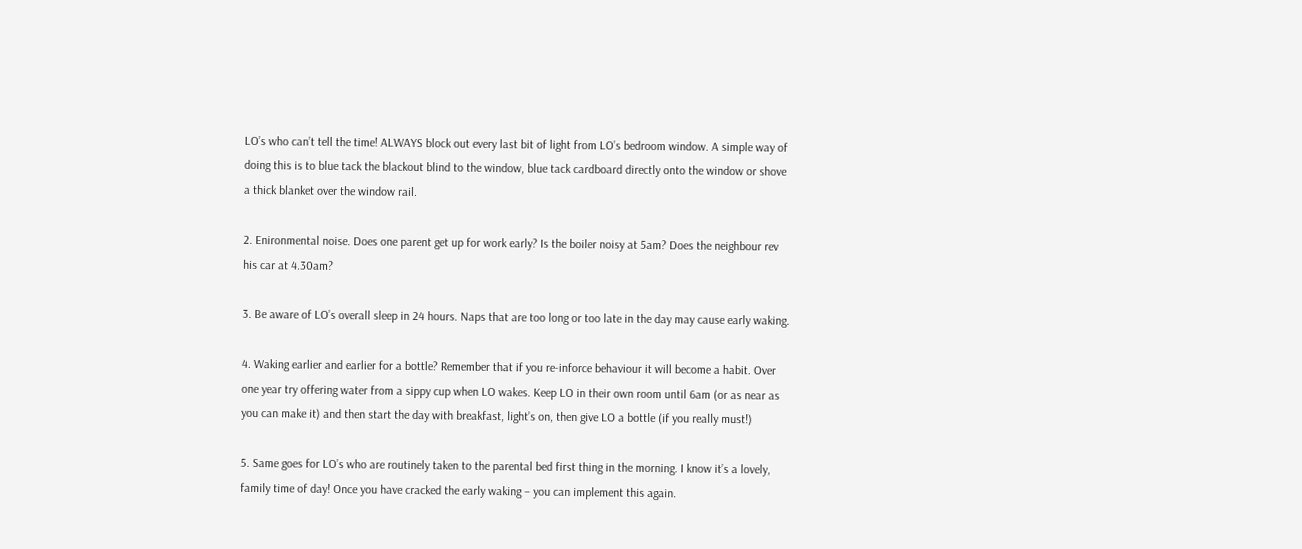LO’s who can’t tell the time! ALWAYS block out every last bit of light from LO’s bedroom window. A simple way of doing this is to blue tack the blackout blind to the window, blue tack cardboard directly onto the window or shove a thick blanket over the window rail.

2. Enironmental noise. Does one parent get up for work early? Is the boiler noisy at 5am? Does the neighbour rev his car at 4.30am?

3. Be aware of LO’s overall sleep in 24 hours. Naps that are too long or too late in the day may cause early waking.

4. Waking earlier and earlier for a bottle? Remember that if you re-inforce behaviour it will become a habit. Over one year try offering water from a sippy cup when LO wakes. Keep LO in their own room until 6am (or as near as you can make it) and then start the day with breakfast, light’s on, then give LO a bottle (if you really must!)

5. Same goes for LO’s who are routinely taken to the parental bed first thing in the morning. I know it’s a lovely, family time of day! Once you have cracked the early waking – you can implement this again.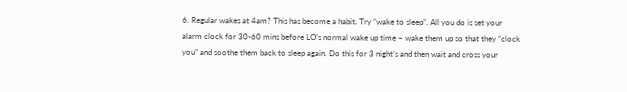6. Regular wakes at 4am? This has become a habit. Try “wake to sleep”. All you do is set your alarm clock for 30-60 mins before LO’s normal wake up time – wake them up so that they “clock you” and soothe them back to sleep again. Do this for 3 night’s and then wait and cross your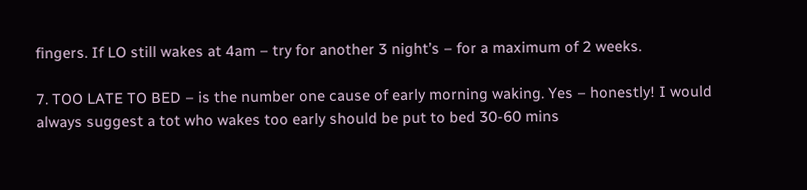fingers. If LO still wakes at 4am – try for another 3 night’s – for a maximum of 2 weeks.

7. TOO LATE TO BED – is the number one cause of early morning waking. Yes – honestly! I would always suggest a tot who wakes too early should be put to bed 30-60 mins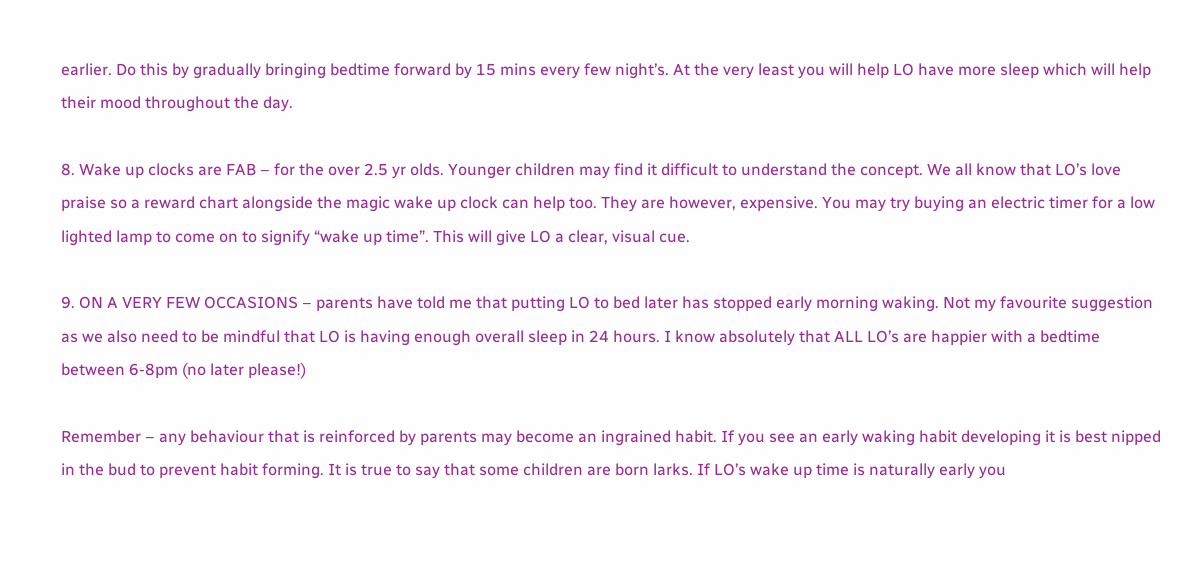earlier. Do this by gradually bringing bedtime forward by 15 mins every few night’s. At the very least you will help LO have more sleep which will help their mood throughout the day.

8. Wake up clocks are FAB – for the over 2.5 yr olds. Younger children may find it difficult to understand the concept. We all know that LO’s love praise so a reward chart alongside the magic wake up clock can help too. They are however, expensive. You may try buying an electric timer for a low lighted lamp to come on to signify “wake up time”. This will give LO a clear, visual cue.

9. ON A VERY FEW OCCASIONS – parents have told me that putting LO to bed later has stopped early morning waking. Not my favourite suggestion as we also need to be mindful that LO is having enough overall sleep in 24 hours. I know absolutely that ALL LO’s are happier with a bedtime between 6-8pm (no later please!)

Remember – any behaviour that is reinforced by parents may become an ingrained habit. If you see an early waking habit developing it is best nipped in the bud to prevent habit forming. It is true to say that some children are born larks. If LO’s wake up time is naturally early you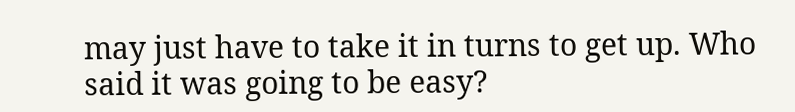may just have to take it in turns to get up. Who said it was going to be easy?